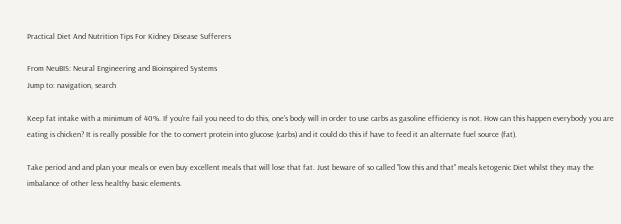Practical Diet And Nutrition Tips For Kidney Disease Sufferers

From NeuBIS: Neural Engineering and Bioinspired Systems
Jump to: navigation, search

Keep fat intake with a minimum of 40%. If you're fail you need to do this, one's body will in order to use carbs as gasoline efficiency is not. How can this happen everybody you are eating is chicken? It is really possible for the to convert protein into glucose (carbs) and it could do this if have to feed it an alternate fuel source (fat).

Take period and and plan your meals or even buy excellent meals that will lose that fat. Just beware of so called "low this and that" meals ketogenic Diet whilst they may the imbalance of other less healthy basic elements.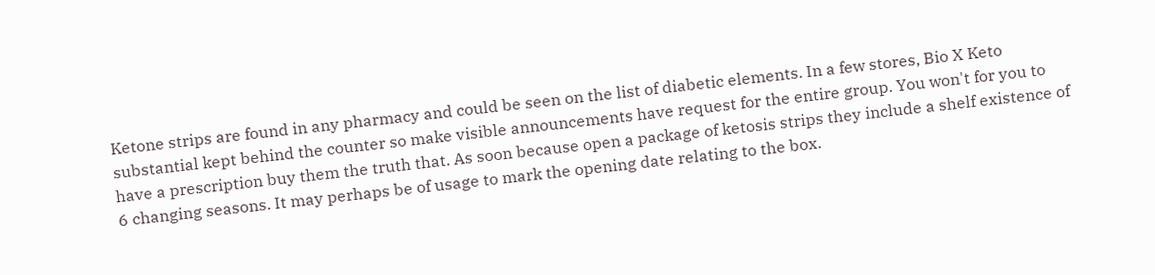Ketone strips are found in any pharmacy and could be seen on the list of diabetic elements. In a few stores, Bio X Keto substantial kept behind the counter so make visible announcements have request for the entire group. You won't for you to have a prescription buy them the truth that. As soon because open a package of ketosis strips they include a shelf existence of 6 changing seasons. It may perhaps be of usage to mark the opening date relating to the box.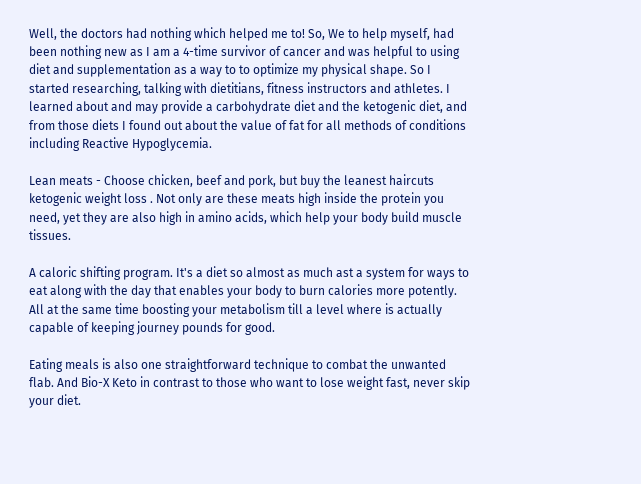Well, the doctors had nothing which helped me to! So, We to help myself, had been nothing new as I am a 4-time survivor of cancer and was helpful to using diet and supplementation as a way to to optimize my physical shape. So I started researching, talking with dietitians, fitness instructors and athletes. I learned about and may provide a carbohydrate diet and the ketogenic diet, and from those diets I found out about the value of fat for all methods of conditions including Reactive Hypoglycemia.

Lean meats - Choose chicken, beef and pork, but buy the leanest haircuts ketogenic weight loss . Not only are these meats high inside the protein you need, yet they are also high in amino acids, which help your body build muscle tissues.

A caloric shifting program. It's a diet so almost as much ast a system for ways to eat along with the day that enables your body to burn calories more potently. All at the same time boosting your metabolism till a level where is actually capable of keeping journey pounds for good.

Eating meals is also one straightforward technique to combat the unwanted flab. And Bio-X Keto in contrast to those who want to lose weight fast, never skip your diet.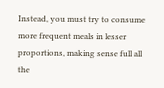Instead, you must try to consume more frequent meals in lesser proportions, making sense full all the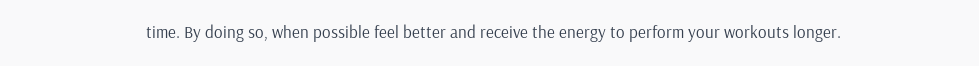time. By doing so, when possible feel better and receive the energy to perform your workouts longer.